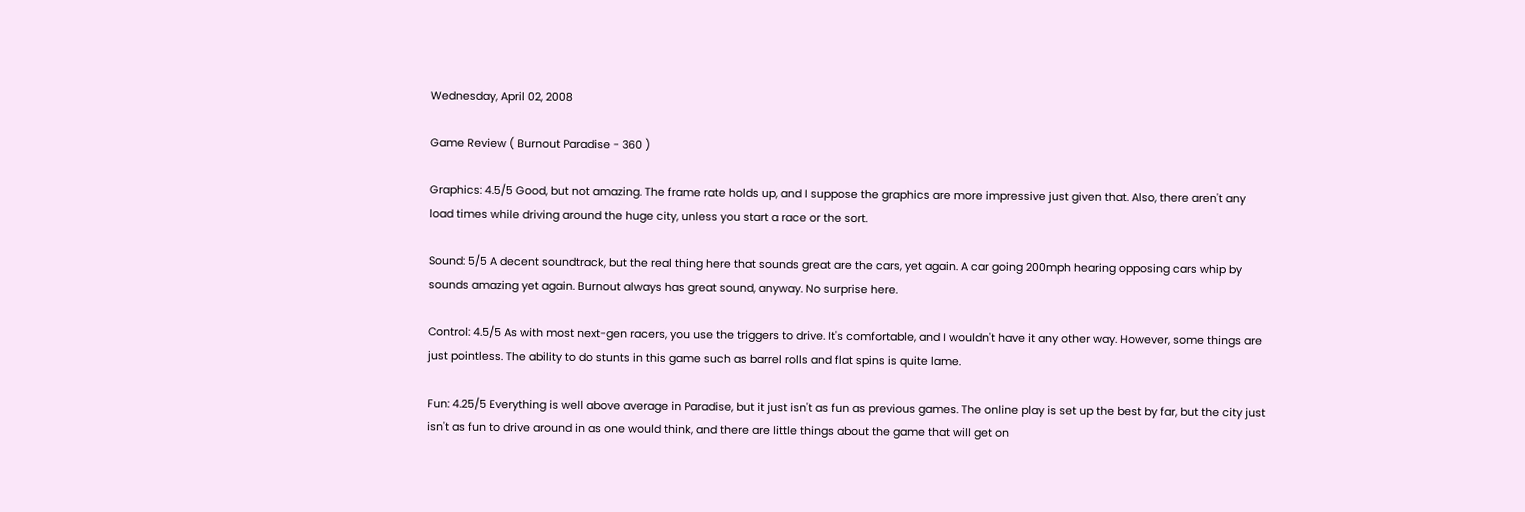Wednesday, April 02, 2008

Game Review ( Burnout Paradise - 360 )

Graphics: 4.5/5 Good, but not amazing. The frame rate holds up, and I suppose the graphics are more impressive just given that. Also, there aren't any load times while driving around the huge city, unless you start a race or the sort.

Sound: 5/5 A decent soundtrack, but the real thing here that sounds great are the cars, yet again. A car going 200mph hearing opposing cars whip by sounds amazing yet again. Burnout always has great sound, anyway. No surprise here.

Control: 4.5/5 As with most next-gen racers, you use the triggers to drive. It's comfortable, and I wouldn't have it any other way. However, some things are just pointless. The ability to do stunts in this game such as barrel rolls and flat spins is quite lame.

Fun: 4.25/5 Everything is well above average in Paradise, but it just isn't as fun as previous games. The online play is set up the best by far, but the city just isn't as fun to drive around in as one would think, and there are little things about the game that will get on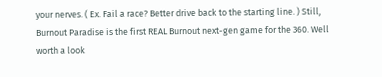your nerves. ( Ex. Fail a race? Better drive back to the starting line. ) Still, Burnout Paradise is the first REAL Burnout next-gen game for the 360. Well worth a look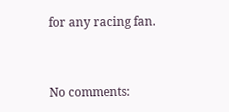for any racing fan.


No comments: